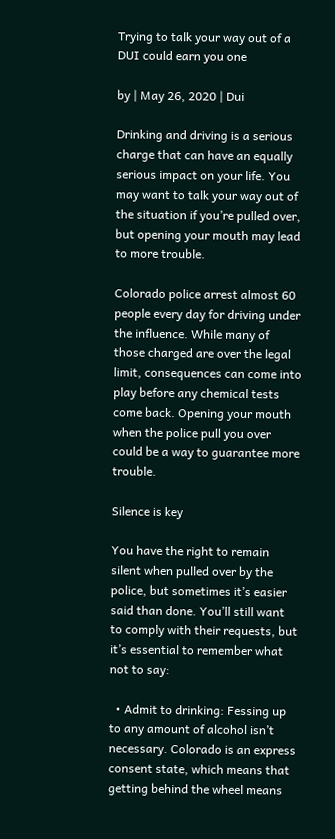Trying to talk your way out of a DUI could earn you one

by | May 26, 2020 | Dui

Drinking and driving is a serious charge that can have an equally serious impact on your life. You may want to talk your way out of the situation if you’re pulled over, but opening your mouth may lead to more trouble.

Colorado police arrest almost 60 people every day for driving under the influence. While many of those charged are over the legal limit, consequences can come into play before any chemical tests come back. Opening your mouth when the police pull you over could be a way to guarantee more trouble.

Silence is key

You have the right to remain silent when pulled over by the police, but sometimes it’s easier said than done. You’ll still want to comply with their requests, but it’s essential to remember what not to say:

  • Admit to drinking: Fessing up to any amount of alcohol isn’t necessary. Colorado is an express consent state, which means that getting behind the wheel means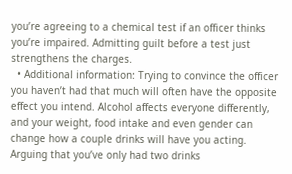you’re agreeing to a chemical test if an officer thinks you’re impaired. Admitting guilt before a test just strengthens the charges.
  • Additional information: Trying to convince the officer you haven’t had that much will often have the opposite effect you intend. Alcohol affects everyone differently, and your weight, food intake and even gender can change how a couple drinks will have you acting. Arguing that you’ve only had two drinks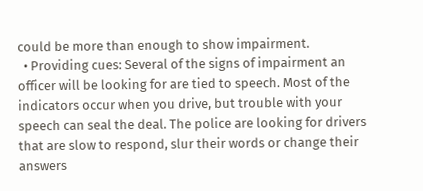could be more than enough to show impairment.
  • Providing cues: Several of the signs of impairment an officer will be looking for are tied to speech. Most of the indicators occur when you drive, but trouble with your speech can seal the deal. The police are looking for drivers that are slow to respond, slur their words or change their answers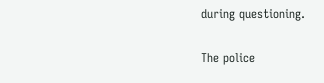during questioning.

The police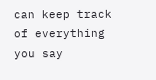can keep track of everything you say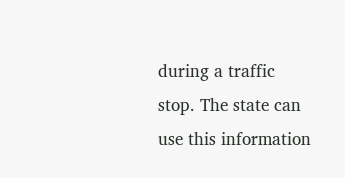during a traffic stop. The state can use this information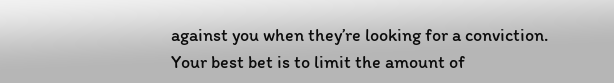against you when they’re looking for a conviction. Your best bet is to limit the amount of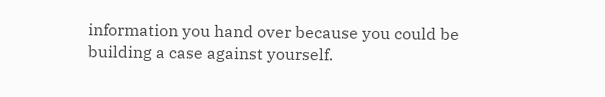information you hand over because you could be building a case against yourself.